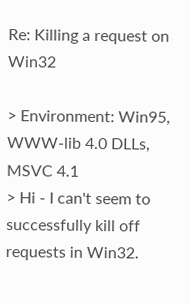Re: Killing a request on Win32

> Environment: Win95, WWW-lib 4.0 DLLs, MSVC 4.1
> Hi - I can't seem to successfully kill off requests in Win32.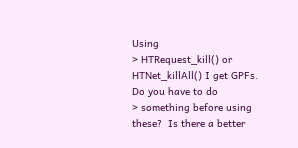Using
> HTRequest_kill() or HTNet_killAll() I get GPFs. Do you have to do
> something before using these?  Is there a better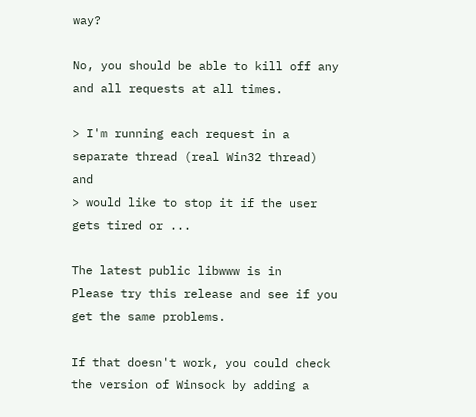way?

No, you should be able to kill off any and all requests at all times.

> I'm running each request in a separate thread (real Win32 thread) and
> would like to stop it if the user gets tired or ...

The latest public libwww is in
Please try this release and see if you get the same problems.

If that doesn't work, you could check the version of Winsock by adding a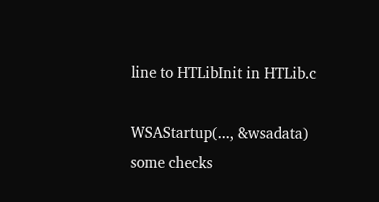line to HTLibInit in HTLib.c

WSAStartup(..., &wsadata)
some checks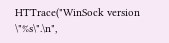HTTrace("WinSock version \"%s\".\n",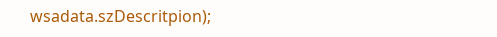wsadata.szDescritpion);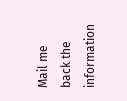Mail me back the information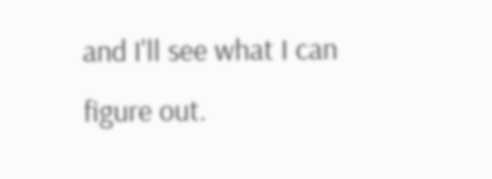and I'll see what I can figure out.